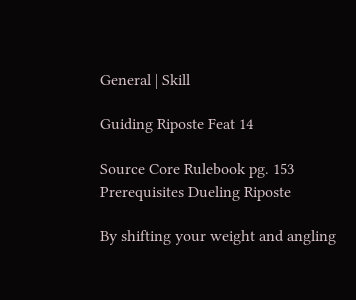General | Skill

Guiding Riposte Feat 14

Source Core Rulebook pg. 153
Prerequisites Dueling Riposte

By shifting your weight and angling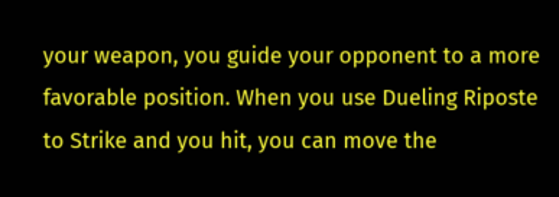your weapon, you guide your opponent to a more favorable position. When you use Dueling Riposte to Strike and you hit, you can move the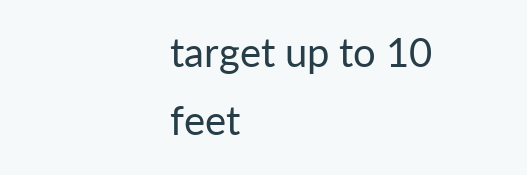target up to 10 feet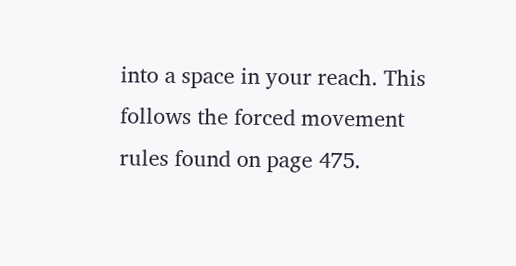into a space in your reach. This follows the forced movement rules found on page 475.